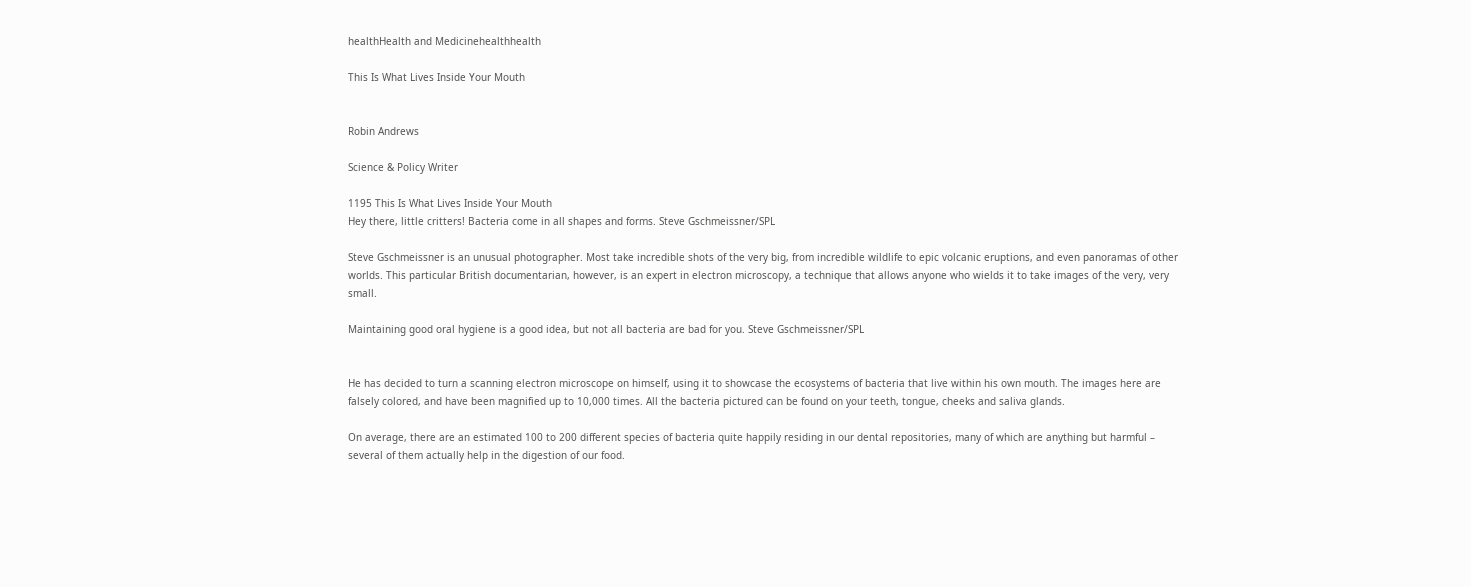healthHealth and Medicinehealthhealth

This Is What Lives Inside Your Mouth


Robin Andrews

Science & Policy Writer

1195 This Is What Lives Inside Your Mouth
Hey there, little critters! Bacteria come in all shapes and forms. Steve Gschmeissner/SPL

Steve Gschmeissner is an unusual photographer. Most take incredible shots of the very big, from incredible wildlife to epic volcanic eruptions, and even panoramas of other worlds. This particular British documentarian, however, is an expert in electron microscopy, a technique that allows anyone who wields it to take images of the very, very small.

Maintaining good oral hygiene is a good idea, but not all bacteria are bad for you. Steve Gschmeissner/SPL


He has decided to turn a scanning electron microscope on himself, using it to showcase the ecosystems of bacteria that live within his own mouth. The images here are falsely colored, and have been magnified up to 10,000 times. All the bacteria pictured can be found on your teeth, tongue, cheeks and saliva glands.

On average, there are an estimated 100 to 200 different species of bacteria quite happily residing in our dental repositories, many of which are anything but harmful – several of them actually help in the digestion of our food.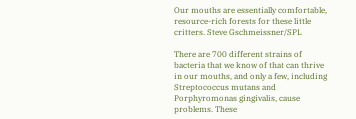Our mouths are essentially comfortable, resource-rich forests for these little critters. Steve Gschmeissner/SPL

There are 700 different strains of bacteria that we know of that can thrive in our mouths, and only a few, including Streptococcus mutans and Porphyromonas gingivalis, cause problems. These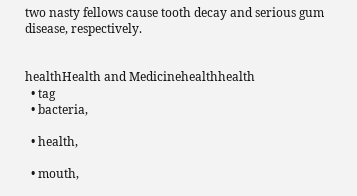two nasty fellows cause tooth decay and serious gum disease, respectively.


healthHealth and Medicinehealthhealth
  • tag
  • bacteria,

  • health,

  • mouth,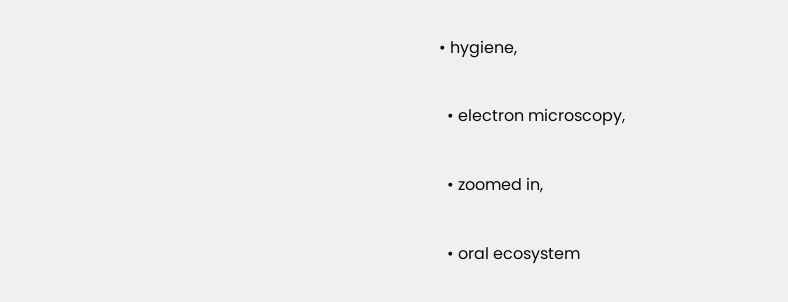• hygiene,

  • electron microscopy,

  • zoomed in,

  • oral ecosystem